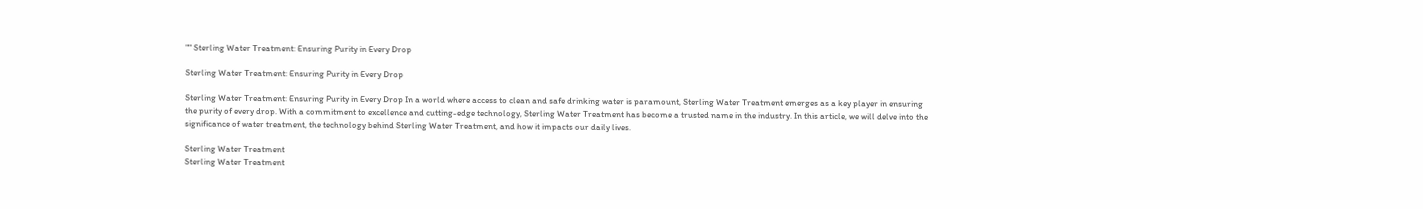"" Sterling Water Treatment: Ensuring Purity in Every Drop

Sterling Water Treatment: Ensuring Purity in Every Drop

Sterling Water Treatment: Ensuring Purity in Every Drop In a world where access to clean and safe drinking water is paramount, Sterling Water Treatment emerges as a key player in ensuring the purity of every drop. With a commitment to excellence and cutting-edge technology, Sterling Water Treatment has become a trusted name in the industry. In this article, we will delve into the significance of water treatment, the technology behind Sterling Water Treatment, and how it impacts our daily lives.

Sterling Water Treatment
Sterling Water Treatment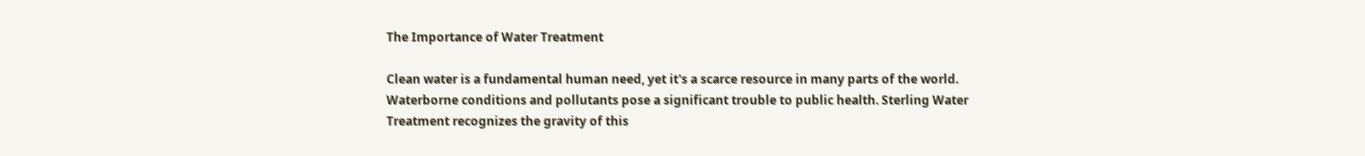The Importance of Water Treatment

Clean water is a fundamental human need, yet it's a scarce resource in many parts of the world. Waterborne conditions and pollutants pose a significant trouble to public health. Sterling Water Treatment recognizes the gravity of this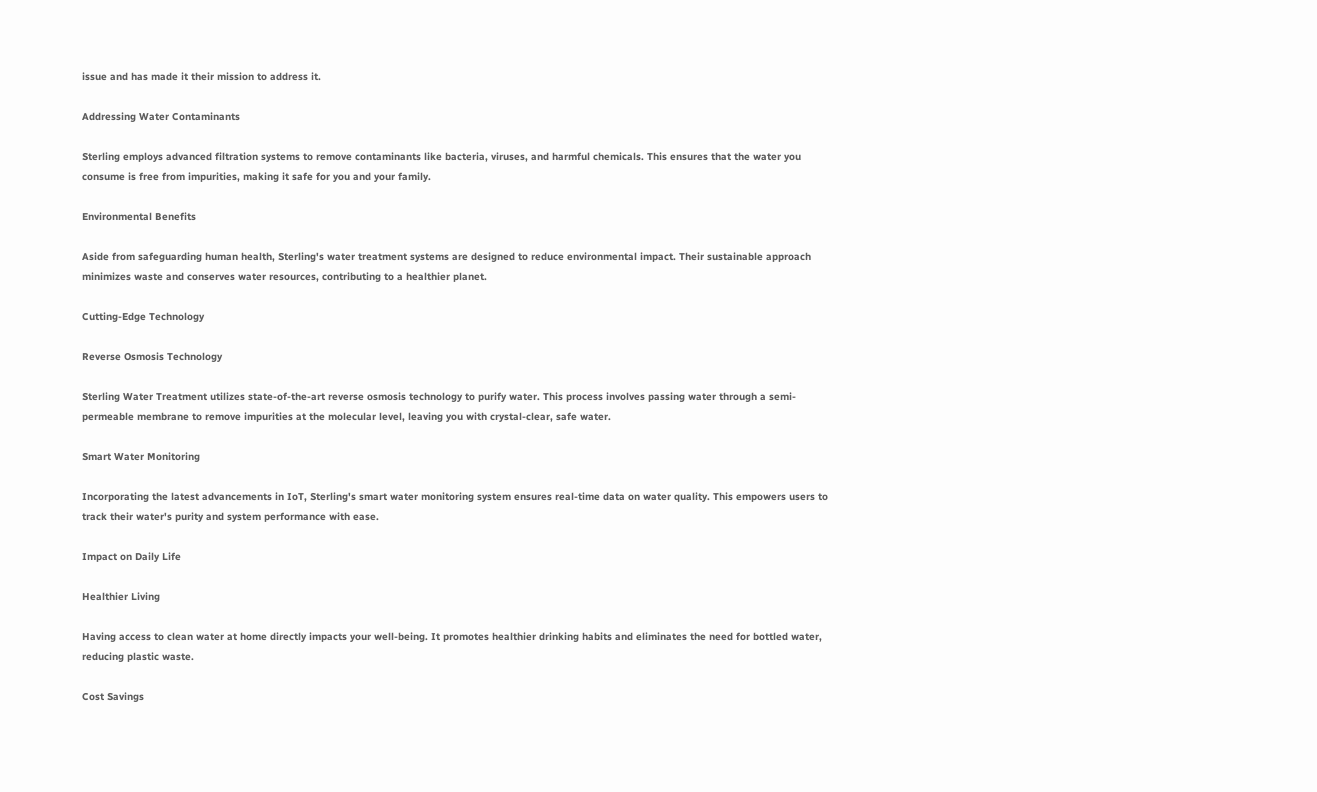issue and has made it their mission to address it.

Addressing Water Contaminants

Sterling employs advanced filtration systems to remove contaminants like bacteria, viruses, and harmful chemicals. This ensures that the water you consume is free from impurities, making it safe for you and your family.

Environmental Benefits

Aside from safeguarding human health, Sterling's water treatment systems are designed to reduce environmental impact. Their sustainable approach minimizes waste and conserves water resources, contributing to a healthier planet.

Cutting-Edge Technology

Reverse Osmosis Technology

Sterling Water Treatment utilizes state-of-the-art reverse osmosis technology to purify water. This process involves passing water through a semi-permeable membrane to remove impurities at the molecular level, leaving you with crystal-clear, safe water.

Smart Water Monitoring

Incorporating the latest advancements in IoT, Sterling's smart water monitoring system ensures real-time data on water quality. This empowers users to track their water's purity and system performance with ease.

Impact on Daily Life

Healthier Living

Having access to clean water at home directly impacts your well-being. It promotes healthier drinking habits and eliminates the need for bottled water, reducing plastic waste.

Cost Savings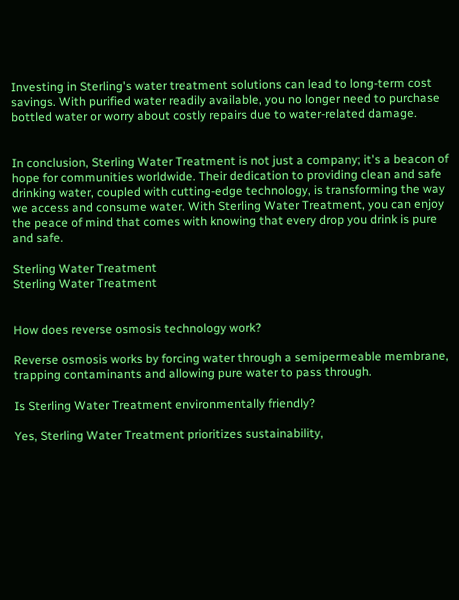Investing in Sterling's water treatment solutions can lead to long-term cost savings. With purified water readily available, you no longer need to purchase bottled water or worry about costly repairs due to water-related damage.


In conclusion, Sterling Water Treatment is not just a company; it's a beacon of hope for communities worldwide. Their dedication to providing clean and safe drinking water, coupled with cutting-edge technology, is transforming the way we access and consume water. With Sterling Water Treatment, you can enjoy the peace of mind that comes with knowing that every drop you drink is pure and safe.

Sterling Water Treatment
Sterling Water Treatment


How does reverse osmosis technology work?

Reverse osmosis works by forcing water through a semipermeable membrane, trapping contaminants and allowing pure water to pass through.

Is Sterling Water Treatment environmentally friendly?

Yes, Sterling Water Treatment prioritizes sustainability,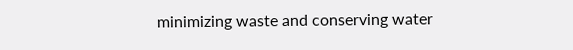minimizing waste and conserving water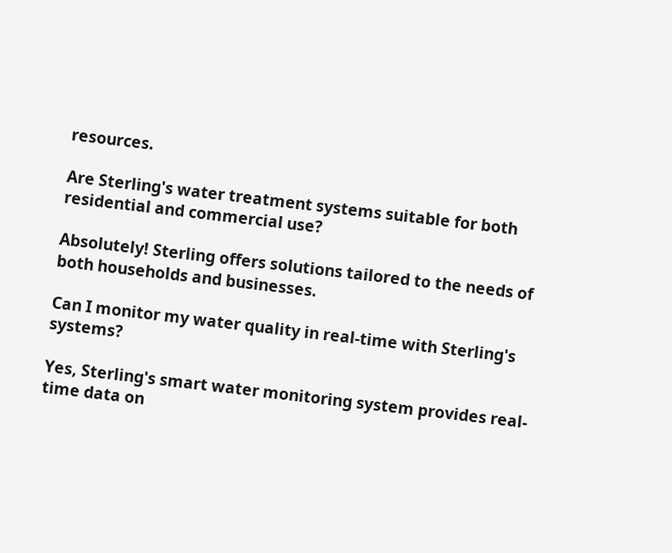resources.

Are Sterling's water treatment systems suitable for both residential and commercial use?

Absolutely! Sterling offers solutions tailored to the needs of both households and businesses.

Can I monitor my water quality in real-time with Sterling's systems?

Yes, Sterling's smart water monitoring system provides real-time data on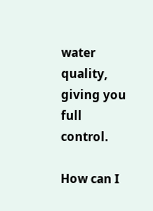water quality, giving you full control.

How can I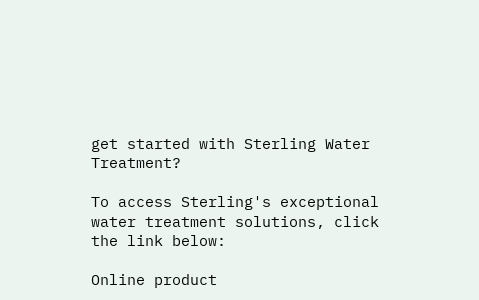get started with Sterling Water Treatment?

To access Sterling's exceptional water treatment solutions, click the link below:

Online product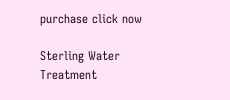purchase click now

Sterling Water Treatment